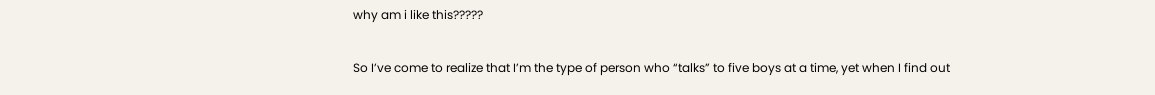why am i like this?????

So I’ve come to realize that I’m the type of person who “talks” to five boys at a time, yet when I find out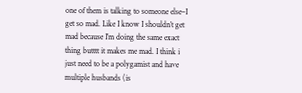one of them is talking to someone else–I get so mad. Like I know I shouldn’t get mad because I’m doing the same exact thing butttt it makes me mad. I think i just need to be a polygamist and have multiple husbands (is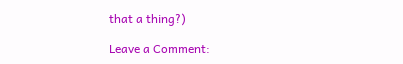that a thing?)

Leave a Comment: